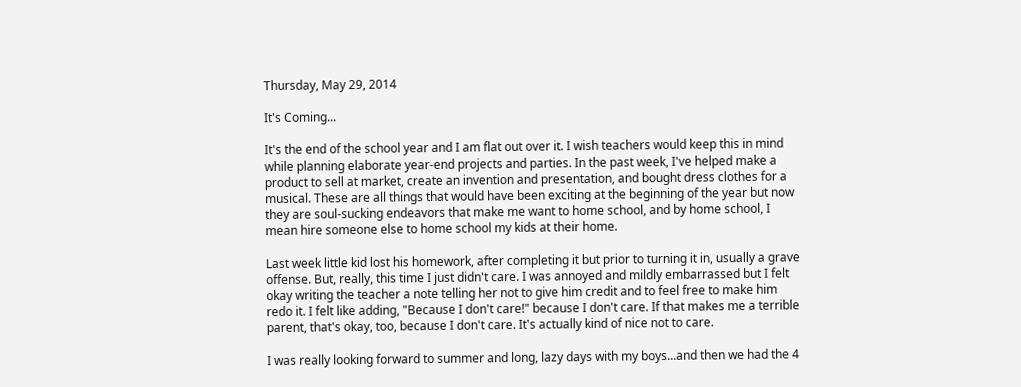Thursday, May 29, 2014

It's Coming...

It's the end of the school year and I am flat out over it. I wish teachers would keep this in mind while planning elaborate year-end projects and parties. In the past week, I've helped make a product to sell at market, create an invention and presentation, and bought dress clothes for a musical. These are all things that would have been exciting at the beginning of the year but now they are soul-sucking endeavors that make me want to home school, and by home school, I mean hire someone else to home school my kids at their home.

Last week little kid lost his homework, after completing it but prior to turning it in, usually a grave offense. But, really, this time I just didn't care. I was annoyed and mildly embarrassed but I felt okay writing the teacher a note telling her not to give him credit and to feel free to make him redo it. I felt like adding, "Because I don't care!" because I don't care. If that makes me a terrible parent, that's okay, too, because I don't care. It's actually kind of nice not to care.

I was really looking forward to summer and long, lazy days with my boys...and then we had the 4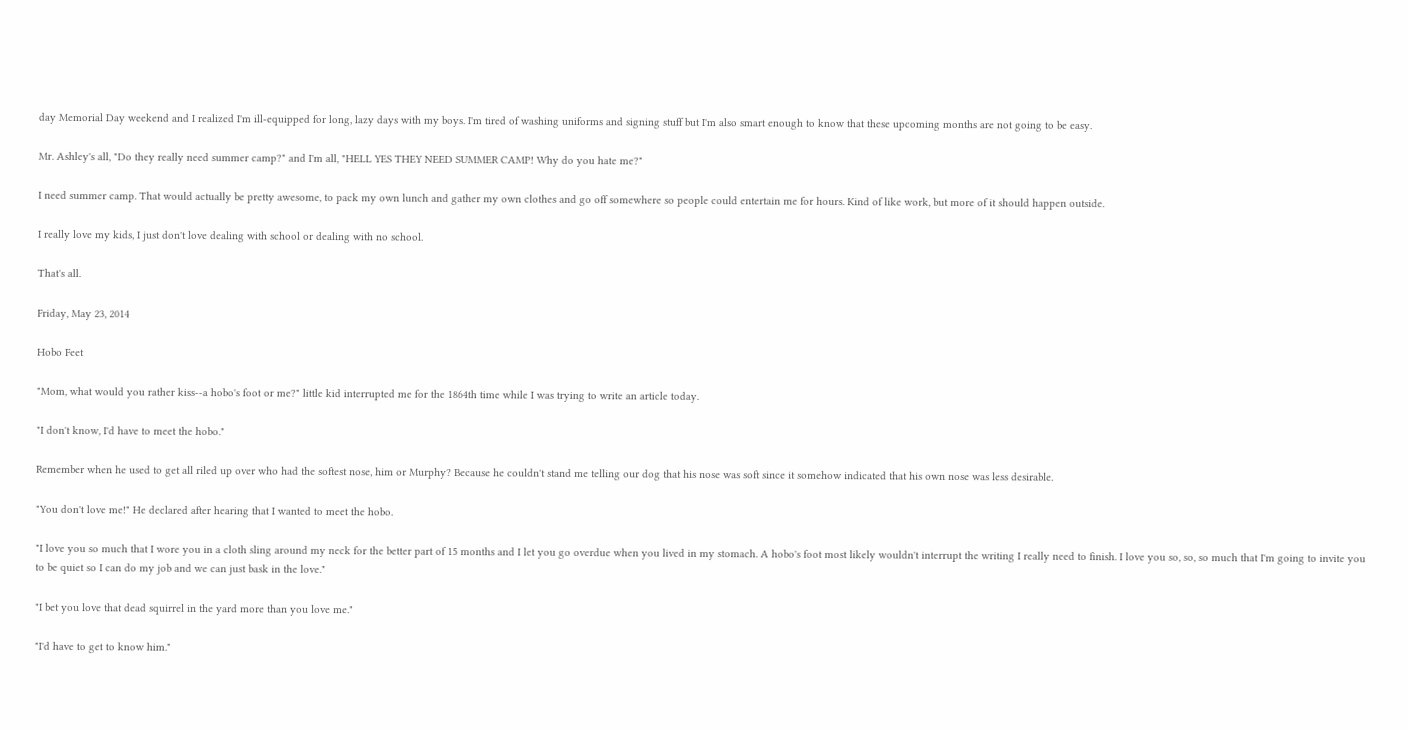day Memorial Day weekend and I realized I'm ill-equipped for long, lazy days with my boys. I'm tired of washing uniforms and signing stuff but I'm also smart enough to know that these upcoming months are not going to be easy.

Mr. Ashley's all, "Do they really need summer camp?" and I'm all, "HELL YES THEY NEED SUMMER CAMP! Why do you hate me?"

I need summer camp. That would actually be pretty awesome, to pack my own lunch and gather my own clothes and go off somewhere so people could entertain me for hours. Kind of like work, but more of it should happen outside.

I really love my kids, I just don't love dealing with school or dealing with no school.

That's all.

Friday, May 23, 2014

Hobo Feet

"Mom, what would you rather kiss--a hobo's foot or me?" little kid interrupted me for the 1864th time while I was trying to write an article today.

"I don't know, I'd have to meet the hobo."

Remember when he used to get all riled up over who had the softest nose, him or Murphy? Because he couldn't stand me telling our dog that his nose was soft since it somehow indicated that his own nose was less desirable.

"You don't love me!" He declared after hearing that I wanted to meet the hobo.

"I love you so much that I wore you in a cloth sling around my neck for the better part of 15 months and I let you go overdue when you lived in my stomach. A hobo's foot most likely wouldn't interrupt the writing I really need to finish. I love you so, so, so much that I'm going to invite you to be quiet so I can do my job and we can just bask in the love."

"I bet you love that dead squirrel in the yard more than you love me."

"I'd have to get to know him."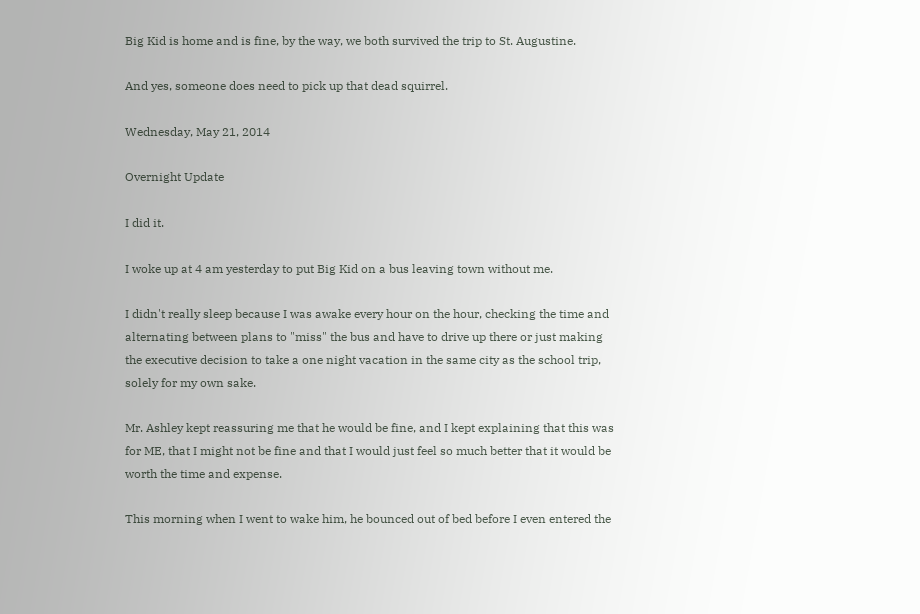Big Kid is home and is fine, by the way, we both survived the trip to St. Augustine.

And yes, someone does need to pick up that dead squirrel.

Wednesday, May 21, 2014

Overnight Update

I did it.

I woke up at 4 am yesterday to put Big Kid on a bus leaving town without me.

I didn't really sleep because I was awake every hour on the hour, checking the time and alternating between plans to "miss" the bus and have to drive up there or just making the executive decision to take a one night vacation in the same city as the school trip, solely for my own sake.

Mr. Ashley kept reassuring me that he would be fine, and I kept explaining that this was for ME, that I might not be fine and that I would just feel so much better that it would be worth the time and expense.

This morning when I went to wake him, he bounced out of bed before I even entered the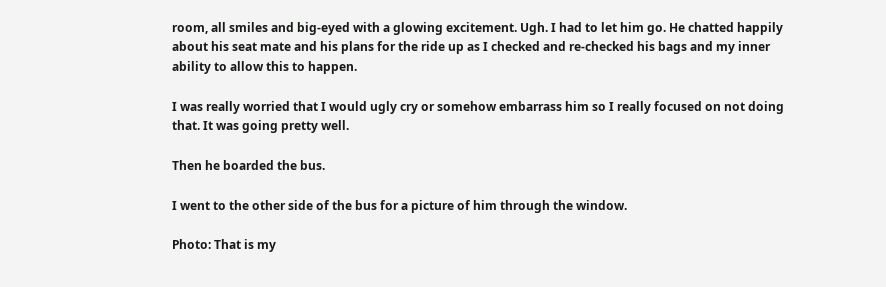room, all smiles and big-eyed with a glowing excitement. Ugh. I had to let him go. He chatted happily about his seat mate and his plans for the ride up as I checked and re-checked his bags and my inner ability to allow this to happen.

I was really worried that I would ugly cry or somehow embarrass him so I really focused on not doing that. It was going pretty well.

Then he boarded the bus.

I went to the other side of the bus for a picture of him through the window.

Photo: That is my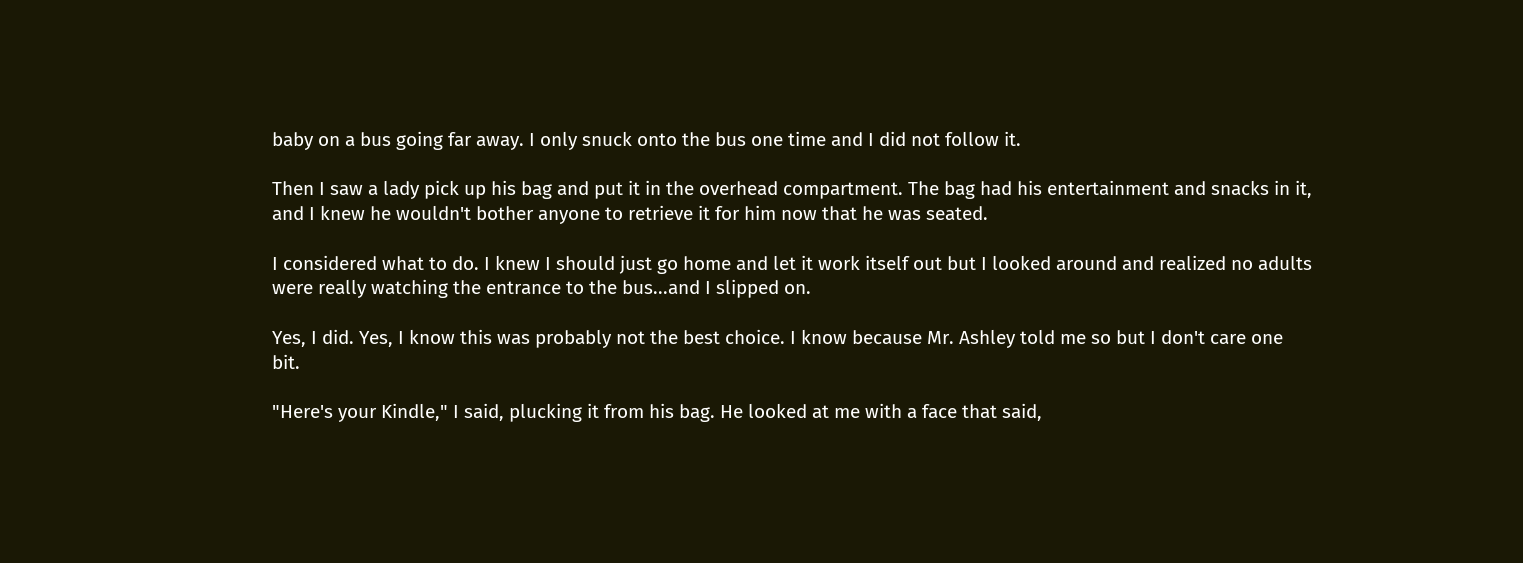baby on a bus going far away. I only snuck onto the bus one time and I did not follow it.

Then I saw a lady pick up his bag and put it in the overhead compartment. The bag had his entertainment and snacks in it, and I knew he wouldn't bother anyone to retrieve it for him now that he was seated.

I considered what to do. I knew I should just go home and let it work itself out but I looked around and realized no adults were really watching the entrance to the bus...and I slipped on.

Yes, I did. Yes, I know this was probably not the best choice. I know because Mr. Ashley told me so but I don't care one bit.

"Here's your Kindle," I said, plucking it from his bag. He looked at me with a face that said,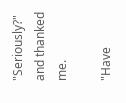"Seriously?" and thanked me.

"Have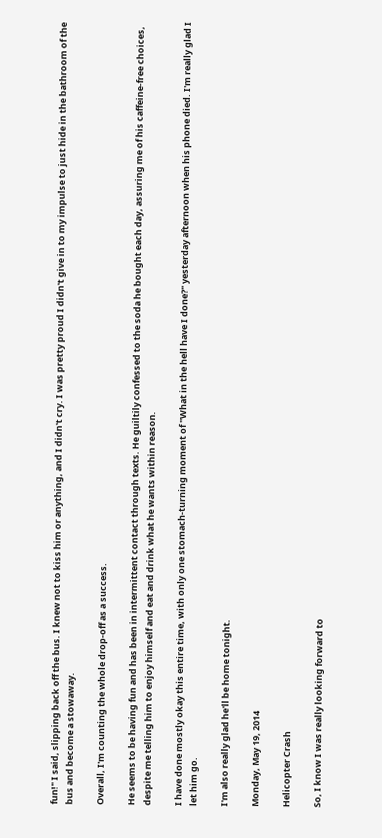fun!" I said, slipping back off the bus. I knew not to kiss him or anything, and I didn't cry. I was pretty proud I didn't give in to my impulse to just hide in the bathroom of the bus and become a stowaway.

Overall, I'm counting the whole drop-off as a success.

He seems to be having fun and has been in intermittent contact through texts. He guiltily confessed to the soda he bought each day, assuring me of his caffeine-free choices, despite me telling him to enjoy himself and eat and drink what he wants within reason.

I have done mostly okay this entire time, with only one stomach-turning moment of "What in the hell have I done?" yesterday afternoon when his phone died. I'm really glad I let him go.

I'm also really glad he'll be home tonight.

Monday, May 19, 2014

Helicopter Crash

So, I know I was really looking forward to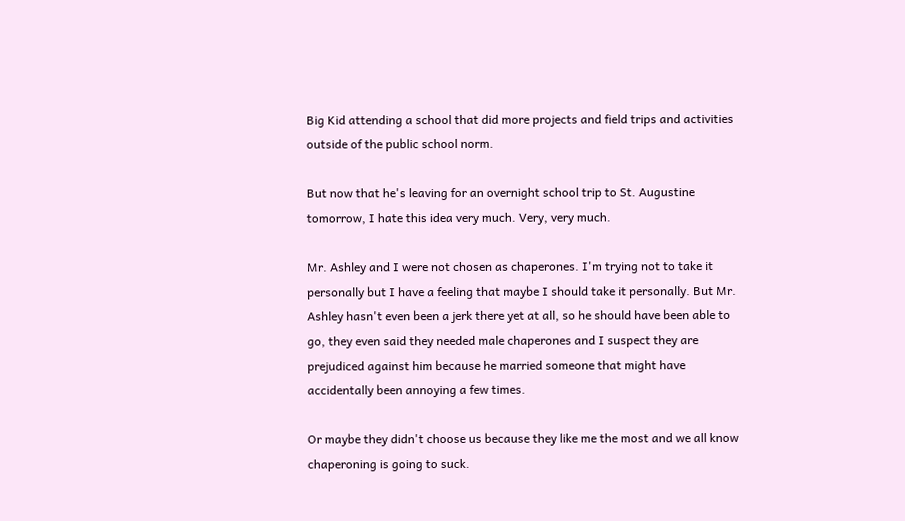Big Kid attending a school that did more projects and field trips and activities outside of the public school norm.

But now that he's leaving for an overnight school trip to St. Augustine tomorrow, I hate this idea very much. Very, very much.

Mr. Ashley and I were not chosen as chaperones. I'm trying not to take it personally but I have a feeling that maybe I should take it personally. But Mr. Ashley hasn't even been a jerk there yet at all, so he should have been able to go, they even said they needed male chaperones and I suspect they are prejudiced against him because he married someone that might have accidentally been annoying a few times.

Or maybe they didn't choose us because they like me the most and we all know chaperoning is going to suck.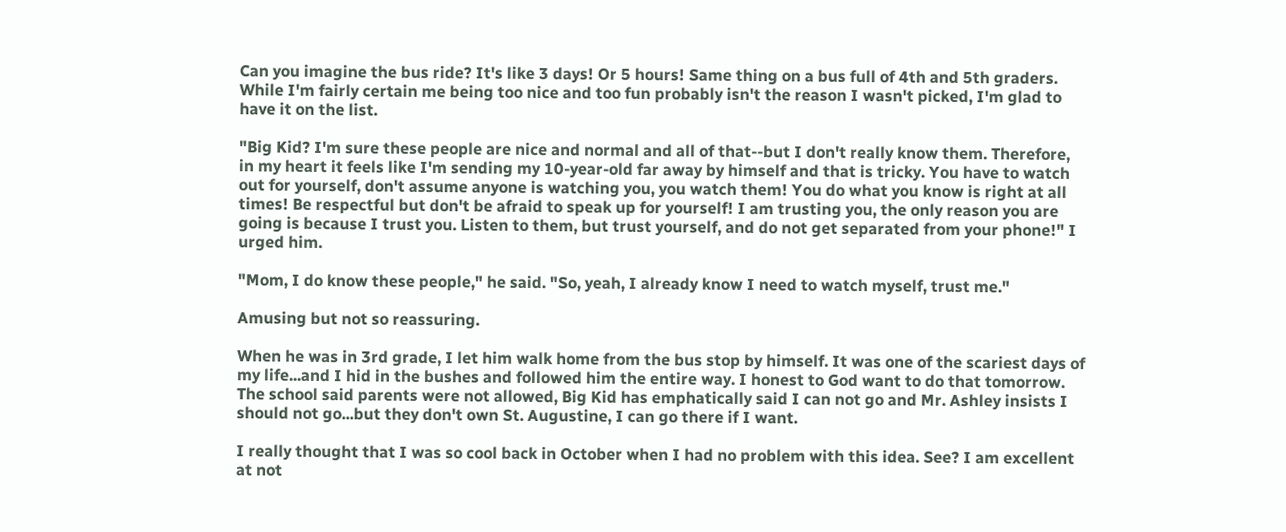Can you imagine the bus ride? It's like 3 days! Or 5 hours! Same thing on a bus full of 4th and 5th graders. While I'm fairly certain me being too nice and too fun probably isn't the reason I wasn't picked, I'm glad to have it on the list.

"Big Kid? I'm sure these people are nice and normal and all of that--but I don't really know them. Therefore, in my heart it feels like I'm sending my 10-year-old far away by himself and that is tricky. You have to watch out for yourself, don't assume anyone is watching you, you watch them! You do what you know is right at all times! Be respectful but don't be afraid to speak up for yourself! I am trusting you, the only reason you are going is because I trust you. Listen to them, but trust yourself, and do not get separated from your phone!" I urged him.

"Mom, I do know these people," he said. "So, yeah, I already know I need to watch myself, trust me."

Amusing but not so reassuring.

When he was in 3rd grade, I let him walk home from the bus stop by himself. It was one of the scariest days of my life...and I hid in the bushes and followed him the entire way. I honest to God want to do that tomorrow. The school said parents were not allowed, Big Kid has emphatically said I can not go and Mr. Ashley insists I should not go...but they don't own St. Augustine, I can go there if I want.

I really thought that I was so cool back in October when I had no problem with this idea. See? I am excellent at not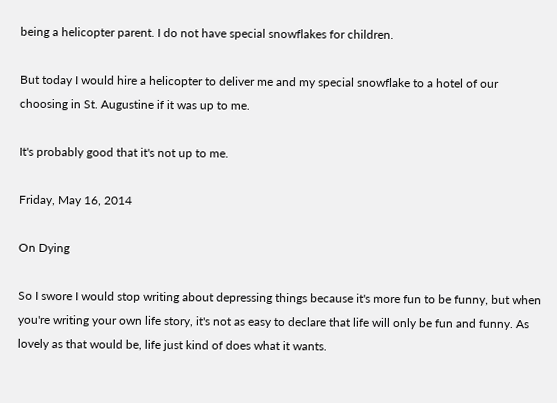being a helicopter parent. I do not have special snowflakes for children.

But today I would hire a helicopter to deliver me and my special snowflake to a hotel of our choosing in St. Augustine if it was up to me.

It's probably good that it's not up to me.

Friday, May 16, 2014

On Dying

So I swore I would stop writing about depressing things because it's more fun to be funny, but when you're writing your own life story, it's not as easy to declare that life will only be fun and funny. As lovely as that would be, life just kind of does what it wants.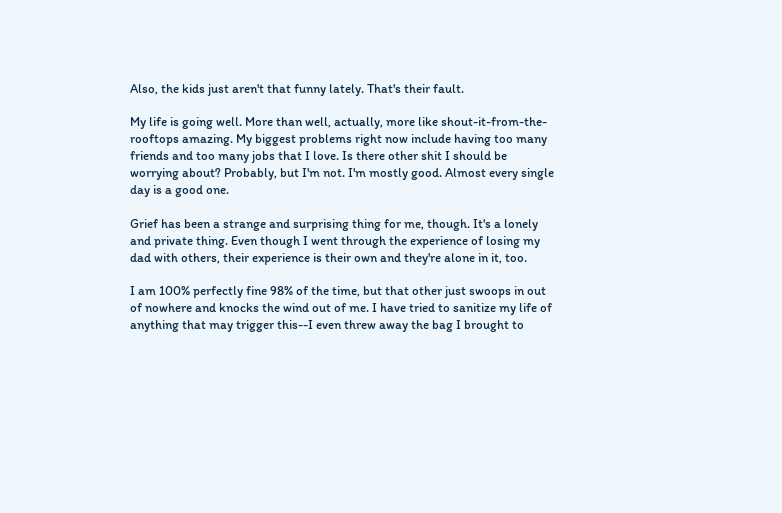Also, the kids just aren't that funny lately. That's their fault.

My life is going well. More than well, actually, more like shout-it-from-the-rooftops amazing. My biggest problems right now include having too many friends and too many jobs that I love. Is there other shit I should be worrying about? Probably, but I'm not. I'm mostly good. Almost every single day is a good one.

Grief has been a strange and surprising thing for me, though. It's a lonely and private thing. Even though I went through the experience of losing my dad with others, their experience is their own and they're alone in it, too.

I am 100% perfectly fine 98% of the time, but that other just swoops in out of nowhere and knocks the wind out of me. I have tried to sanitize my life of anything that may trigger this--I even threw away the bag I brought to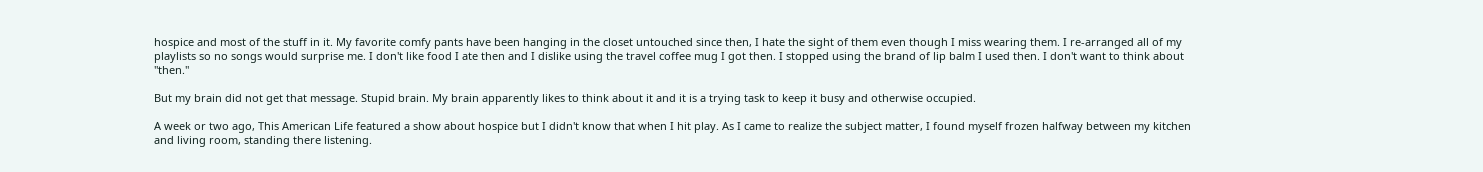hospice and most of the stuff in it. My favorite comfy pants have been hanging in the closet untouched since then, I hate the sight of them even though I miss wearing them. I re-arranged all of my playlists so no songs would surprise me. I don't like food I ate then and I dislike using the travel coffee mug I got then. I stopped using the brand of lip balm I used then. I don't want to think about "then."

But my brain did not get that message. Stupid brain. My brain apparently likes to think about it and it is a trying task to keep it busy and otherwise occupied.

A week or two ago, This American Life featured a show about hospice but I didn't know that when I hit play. As I came to realize the subject matter, I found myself frozen halfway between my kitchen and living room, standing there listening.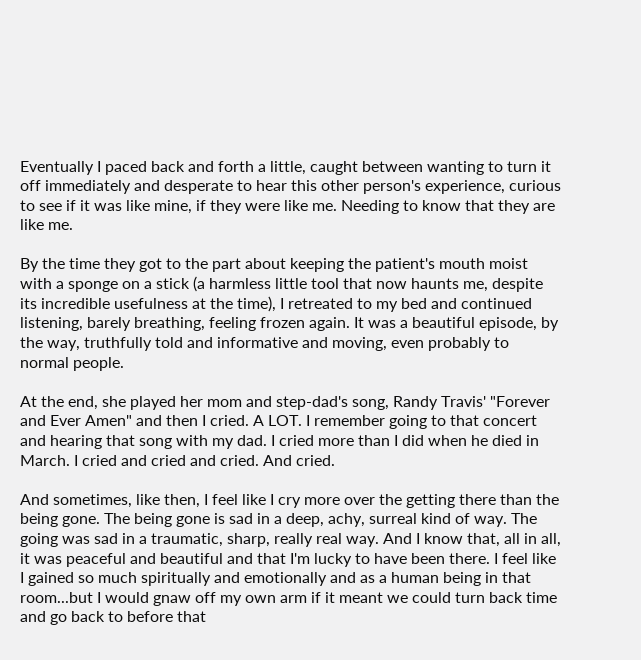Eventually I paced back and forth a little, caught between wanting to turn it off immediately and desperate to hear this other person's experience, curious to see if it was like mine, if they were like me. Needing to know that they are like me.

By the time they got to the part about keeping the patient's mouth moist with a sponge on a stick (a harmless little tool that now haunts me, despite its incredible usefulness at the time), I retreated to my bed and continued listening, barely breathing, feeling frozen again. It was a beautiful episode, by the way, truthfully told and informative and moving, even probably to normal people.

At the end, she played her mom and step-dad's song, Randy Travis' "Forever and Ever Amen" and then I cried. A LOT. I remember going to that concert and hearing that song with my dad. I cried more than I did when he died in March. I cried and cried and cried. And cried.

And sometimes, like then, I feel like I cry more over the getting there than the being gone. The being gone is sad in a deep, achy, surreal kind of way. The going was sad in a traumatic, sharp, really real way. And I know that, all in all, it was peaceful and beautiful and that I'm lucky to have been there. I feel like I gained so much spiritually and emotionally and as a human being in that room...but I would gnaw off my own arm if it meant we could turn back time and go back to before that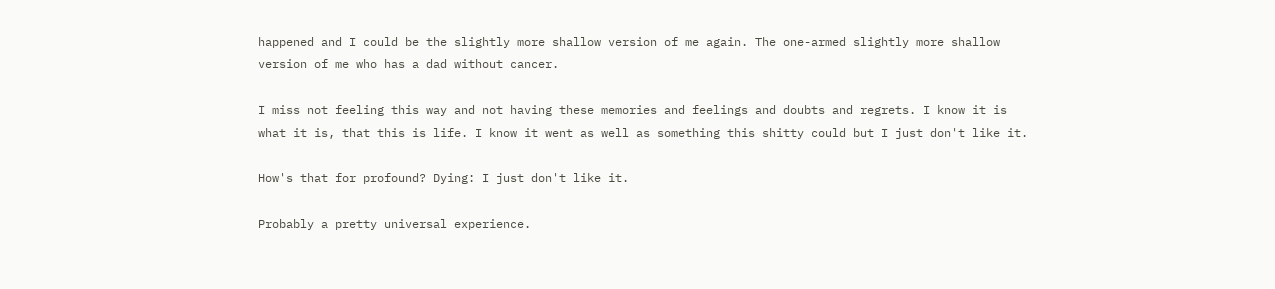happened and I could be the slightly more shallow version of me again. The one-armed slightly more shallow version of me who has a dad without cancer.

I miss not feeling this way and not having these memories and feelings and doubts and regrets. I know it is what it is, that this is life. I know it went as well as something this shitty could but I just don't like it.

How's that for profound? Dying: I just don't like it.

Probably a pretty universal experience.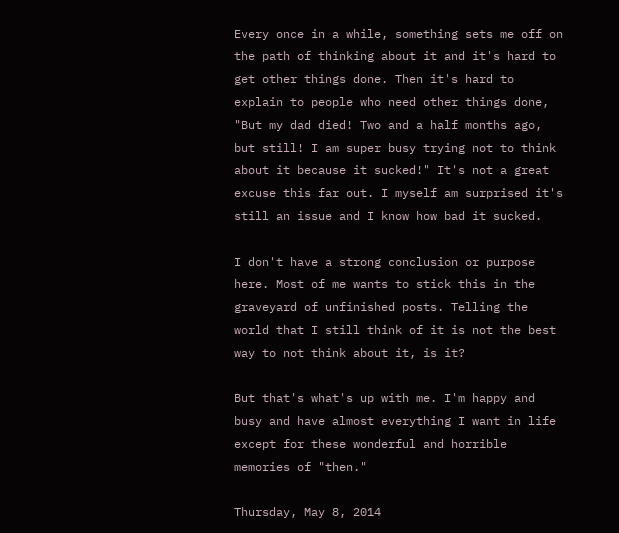Every once in a while, something sets me off on the path of thinking about it and it's hard to get other things done. Then it's hard to explain to people who need other things done, "But my dad died! Two and a half months ago, but still! I am super busy trying not to think about it because it sucked!" It's not a great excuse this far out. I myself am surprised it's still an issue and I know how bad it sucked.

I don't have a strong conclusion or purpose here. Most of me wants to stick this in the graveyard of unfinished posts. Telling the world that I still think of it is not the best way to not think about it, is it?

But that's what's up with me. I'm happy and busy and have almost everything I want in life except for these wonderful and horrible memories of "then."

Thursday, May 8, 2014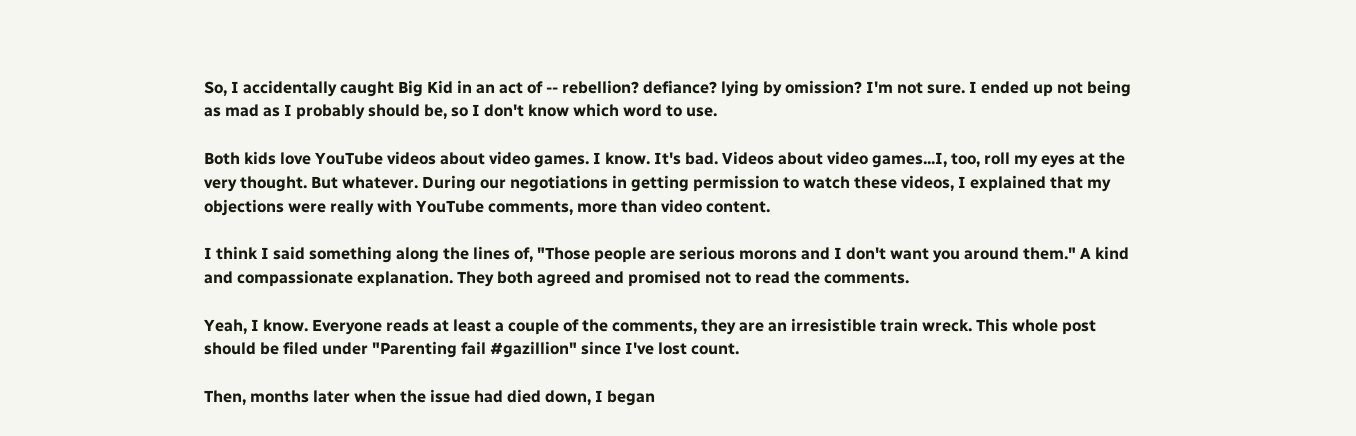So, I accidentally caught Big Kid in an act of -- rebellion? defiance? lying by omission? I'm not sure. I ended up not being as mad as I probably should be, so I don't know which word to use.

Both kids love YouTube videos about video games. I know. It's bad. Videos about video games...I, too, roll my eyes at the very thought. But whatever. During our negotiations in getting permission to watch these videos, I explained that my objections were really with YouTube comments, more than video content.

I think I said something along the lines of, "Those people are serious morons and I don't want you around them." A kind and compassionate explanation. They both agreed and promised not to read the comments.

Yeah, I know. Everyone reads at least a couple of the comments, they are an irresistible train wreck. This whole post should be filed under "Parenting fail #gazillion" since I've lost count.

Then, months later when the issue had died down, I began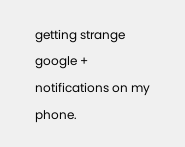getting strange google + notifications on my phone.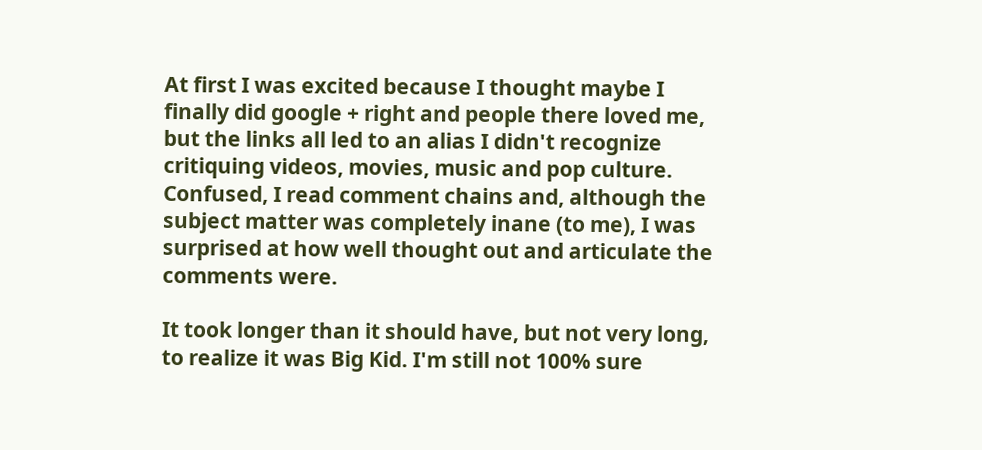At first I was excited because I thought maybe I finally did google + right and people there loved me, but the links all led to an alias I didn't recognize critiquing videos, movies, music and pop culture. Confused, I read comment chains and, although the subject matter was completely inane (to me), I was surprised at how well thought out and articulate the comments were.

It took longer than it should have, but not very long, to realize it was Big Kid. I'm still not 100% sure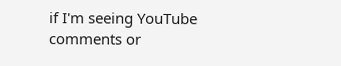if I'm seeing YouTube comments or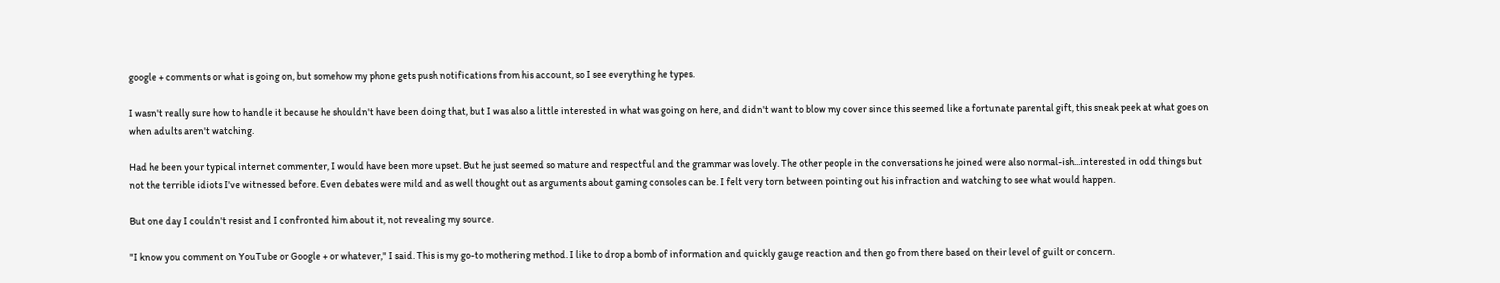google + comments or what is going on, but somehow my phone gets push notifications from his account, so I see everything he types.

I wasn't really sure how to handle it because he shouldn't have been doing that, but I was also a little interested in what was going on here, and didn't want to blow my cover since this seemed like a fortunate parental gift, this sneak peek at what goes on when adults aren't watching.

Had he been your typical internet commenter, I would have been more upset. But he just seemed so mature and respectful and the grammar was lovely. The other people in the conversations he joined were also normal-ish...interested in odd things but not the terrible idiots I've witnessed before. Even debates were mild and as well thought out as arguments about gaming consoles can be. I felt very torn between pointing out his infraction and watching to see what would happen.

But one day I couldn't resist and I confronted him about it, not revealing my source.

"I know you comment on YouTube or Google + or whatever," I said. This is my go-to mothering method. I like to drop a bomb of information and quickly gauge reaction and then go from there based on their level of guilt or concern.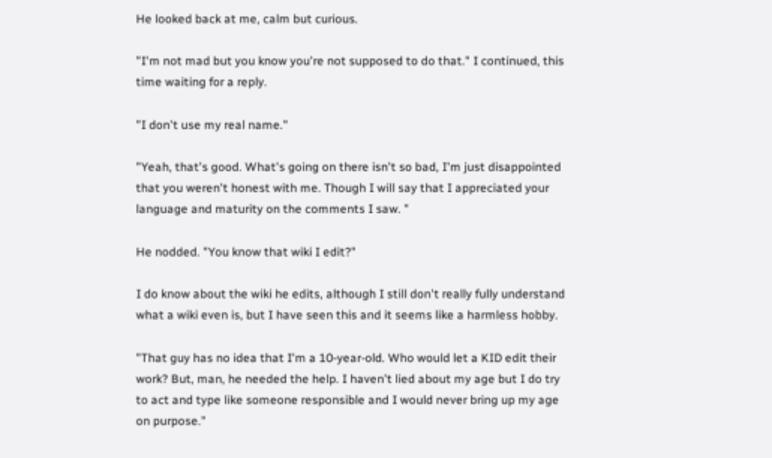He looked back at me, calm but curious.

"I'm not mad but you know you're not supposed to do that." I continued, this time waiting for a reply.

"I don't use my real name."

"Yeah, that's good. What's going on there isn't so bad, I'm just disappointed that you weren't honest with me. Though I will say that I appreciated your language and maturity on the comments I saw. "

He nodded. "You know that wiki I edit?"

I do know about the wiki he edits, although I still don't really fully understand what a wiki even is, but I have seen this and it seems like a harmless hobby.

"That guy has no idea that I'm a 10-year-old. Who would let a KID edit their work? But, man, he needed the help. I haven't lied about my age but I do try to act and type like someone responsible and I would never bring up my age on purpose."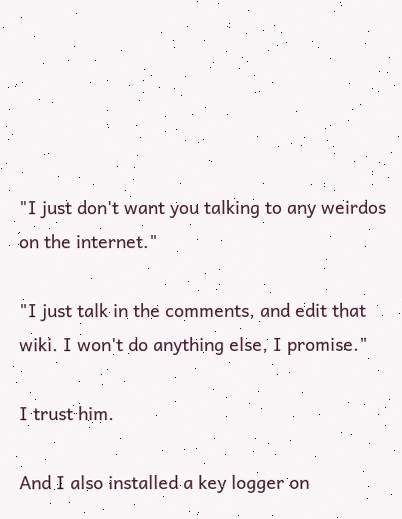"I just don't want you talking to any weirdos on the internet."

"I just talk in the comments, and edit that wiki. I won't do anything else, I promise."

I trust him.

And I also installed a key logger on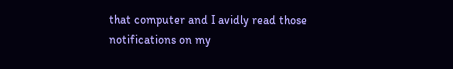that computer and I avidly read those notifications on my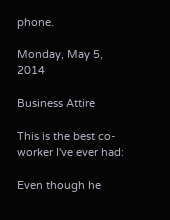phone.

Monday, May 5, 2014

Business Attire

This is the best co-worker I've ever had:

Even though he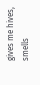gives me hives, smells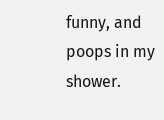funny, and poops in my shower.